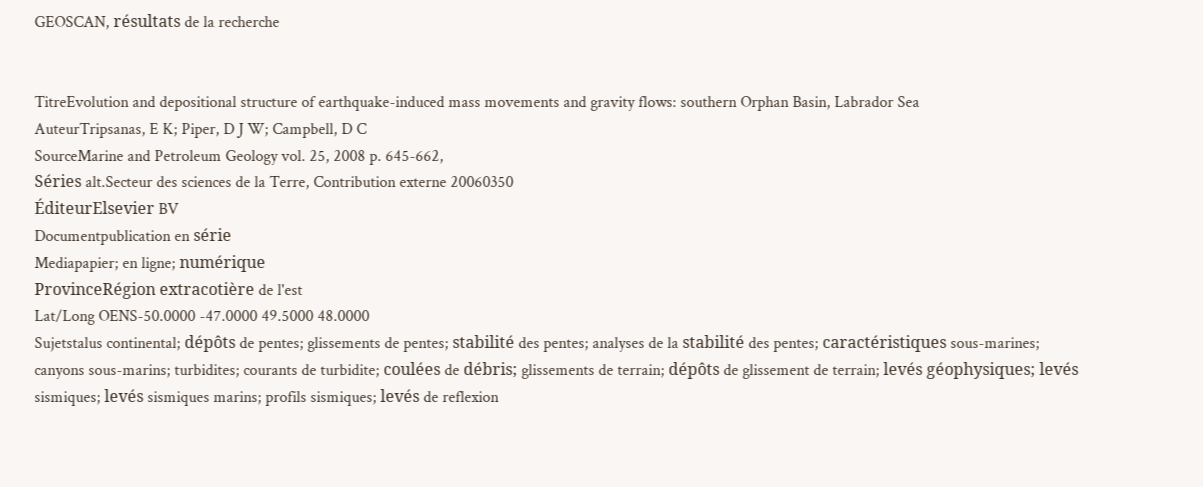GEOSCAN, résultats de la recherche


TitreEvolution and depositional structure of earthquake-induced mass movements and gravity flows: southern Orphan Basin, Labrador Sea
AuteurTripsanas, E K; Piper, D J W; Campbell, D C
SourceMarine and Petroleum Geology vol. 25, 2008 p. 645-662,
Séries alt.Secteur des sciences de la Terre, Contribution externe 20060350
ÉditeurElsevier BV
Documentpublication en série
Mediapapier; en ligne; numérique
ProvinceRégion extracotière de l'est
Lat/Long OENS-50.0000 -47.0000 49.5000 48.0000
Sujetstalus continental; dépôts de pentes; glissements de pentes; stabilité des pentes; analyses de la stabilité des pentes; caractéristiques sous-marines; canyons sous-marins; turbidites; courants de turbidite; coulées de débris; glissements de terrain; dépôts de glissement de terrain; levés géophysiques; levés sismiques; levés sismiques marins; profils sismiques; levés de reflexion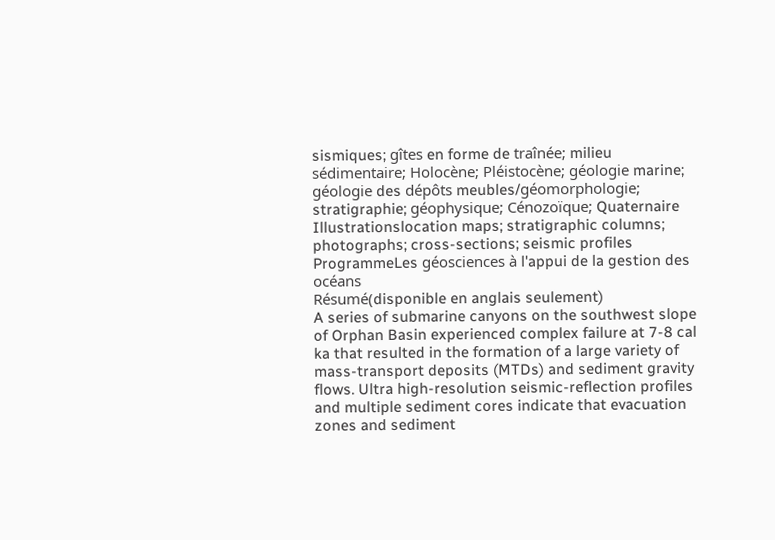sismiques; gîtes en forme de traînée; milieu sédimentaire; Holocène; Pléistocène; géologie marine; géologie des dépôts meubles/géomorphologie; stratigraphie; géophysique; Cénozoïque; Quaternaire
Illustrationslocation maps; stratigraphic columns; photographs; cross-sections; seismic profiles
ProgrammeLes géosciences à l'appui de la gestion des océans
Résumé(disponible en anglais seulement)
A series of submarine canyons on the southwest slope of Orphan Basin experienced complex failure at 7-8 cal ka that resulted in the formation of a large variety of mass-transport deposits (MTDs) and sediment gravity flows. Ultra high-resolution seismic-reflection profiles and multiple sediment cores indicate that evacuation zones and sediment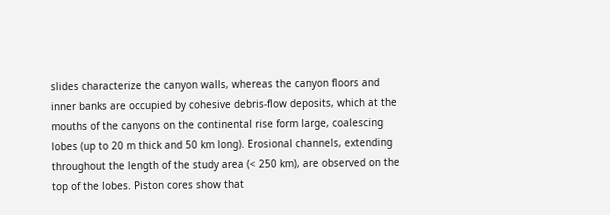slides characterize the canyon walls, whereas the canyon floors and inner banks are occupied by cohesive debris-flow deposits, which at the mouths of the canyons on the continental rise form large, coalescing lobes (up to 20 m thick and 50 km long). Erosional channels, extending throughout the length of the study area (< 250 km), are observed on the top of the lobes. Piston cores show that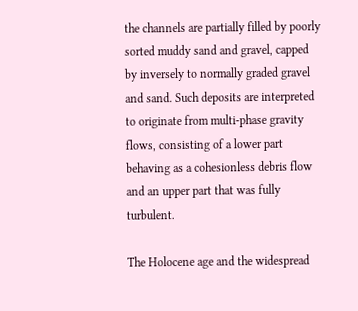the channels are partially filled by poorly sorted muddy sand and gravel, capped by inversely to normally graded gravel and sand. Such deposits are interpreted to originate from multi-phase gravity flows, consisting of a lower part behaving as a cohesionless debris flow and an upper part that was fully turbulent.

The Holocene age and the widespread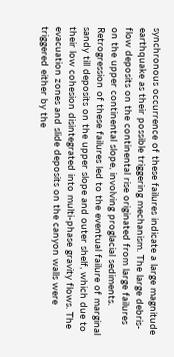synchronous occurrence of these failures indicate a large magnitude earthquake as their possible triggering mechanism. The large debris-flow deposits on the continental rise originated from large failures on the upper continental slope, involving proglacial sediments. Retrogression of these failures led to the eventual failure of marginal sandy till deposits on the upper slope and outer shelf, which due to their low cohesion disintegrated into multi-phase gravity flows. The evacuation zones and slide deposits on the canyon walls were triggered either by the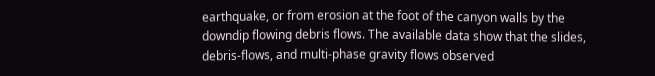earthquake, or from erosion at the foot of the canyon walls by the downdip flowing debris flows. The available data show that the slides, debris-flows, and multi-phase gravity flows observed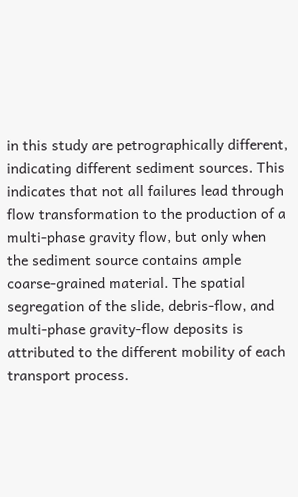in this study are petrographically different, indicating different sediment sources. This indicates that not all failures lead through flow transformation to the production of a multi-phase gravity flow, but only when the sediment source contains ample coarse-grained material. The spatial segregation of the slide, debris-flow, and multi-phase gravity-flow deposits is attributed to the different mobility of each transport process.